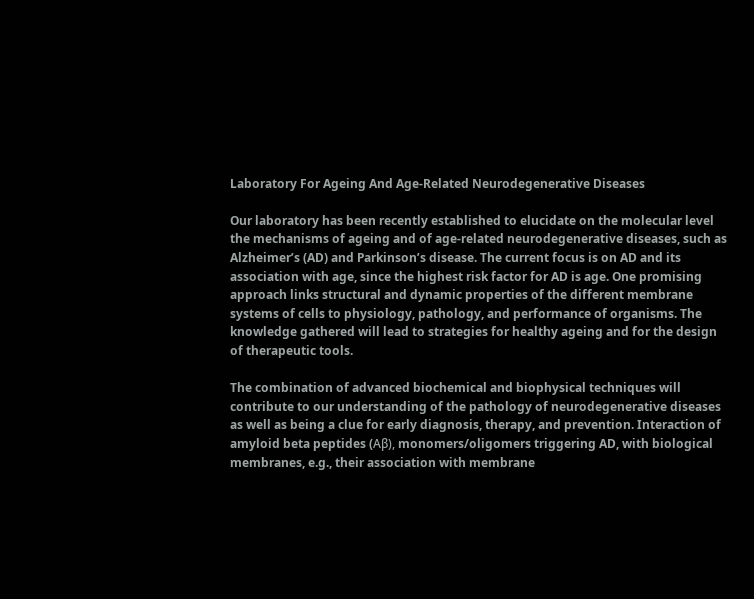Laboratory For Ageing And Age-Related Neurodegenerative Diseases

Our laboratory has been recently established to elucidate on the molecular level the mechanisms of ageing and of age-related neurodegenerative diseases, such as Alzheimer’s (AD) and Parkinson’s disease. The current focus is on AD and its association with age, since the highest risk factor for AD is age. One promising approach links structural and dynamic properties of the different membrane systems of cells to physiology, pathology, and performance of organisms. The knowledge gathered will lead to strategies for healthy ageing and for the design of therapeutic tools.

The combination of advanced biochemical and biophysical techniques will contribute to our understanding of the pathology of neurodegenerative diseases as well as being a clue for early diagnosis, therapy, and prevention. Interaction of amyloid beta peptides (Aβ), monomers/oligomers triggering AD, with biological membranes, e.g., their association with membrane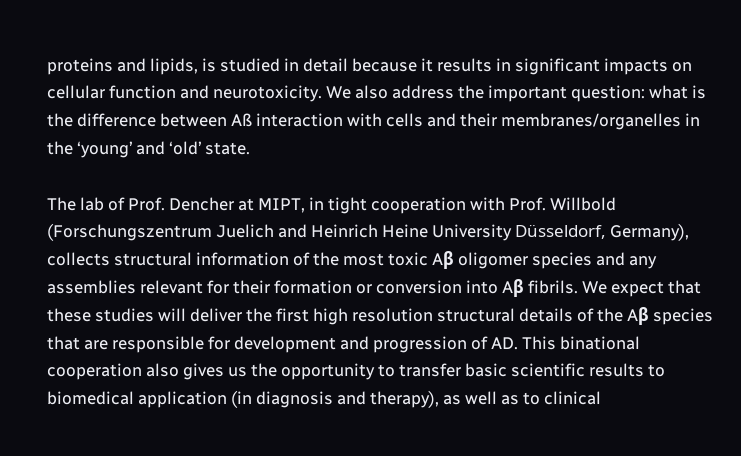proteins and lipids, is studied in detail because it results in significant impacts on cellular function and neurotoxicity. We also address the important question: what is the difference between Aß interaction with cells and their membranes/organelles in the ‘young’ and ‘old’ state.

The lab of Prof. Dencher at MIPT, in tight cooperation with Prof. Willbold (Forschungszentrum Juelich and Heinrich Heine University Düsseldorf, Germany), collects structural information of the most toxic Aβ oligomer species and any assemblies relevant for their formation or conversion into Aβ fibrils. We expect that these studies will deliver the first high resolution structural details of the Aβ species that are responsible for development and progression of AD. This binational cooperation also gives us the opportunity to transfer basic scientific results to biomedical application (in diagnosis and therapy), as well as to clinical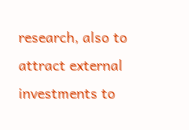research, also to attract external investments to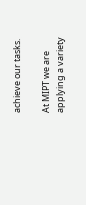achieve our tasks.

At MIPT we are applying a variety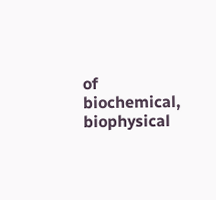of biochemical, biophysical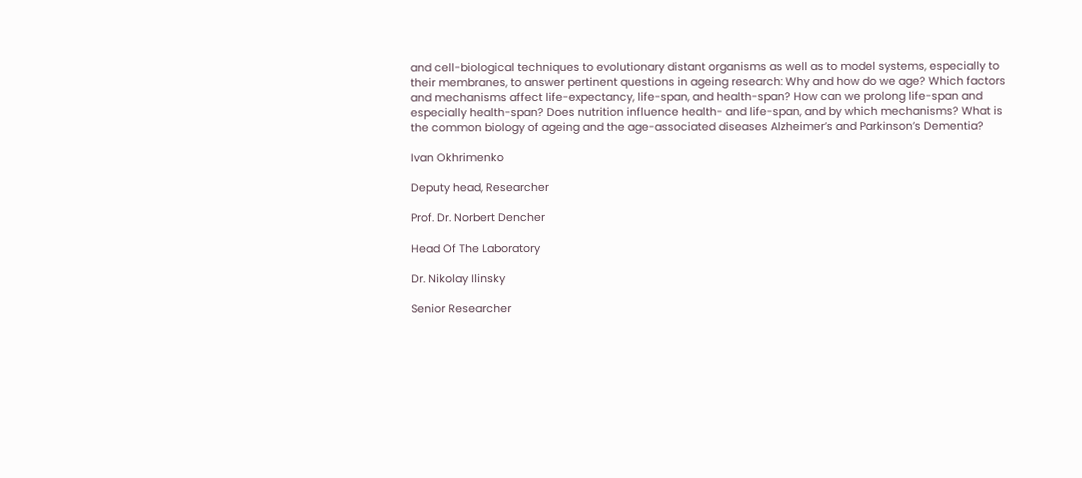and cell-biological techniques to evolutionary distant organisms as well as to model systems, especially to their membranes, to answer pertinent questions in ageing research: Why and how do we age? Which factors and mechanisms affect life-expectancy, life-span, and health-span? How can we prolong life-span and especially health-span? Does nutrition influence health- and life-span, and by which mechanisms? What is the common biology of ageing and the age-associated diseases Alzheimer’s and Parkinson’s Dementia?

Ivan Okhrimenko

Deputy head, Researcher

Prof. Dr. Norbert Dencher

Head Of The Laboratory

Dr. Nikolay Ilinsky

Senior Researcher